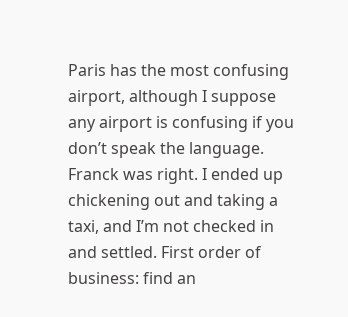Paris has the most confusing airport, although I suppose any airport is confusing if you don’t speak the language. Franck was right. I ended up chickening out and taking a taxi, and I’m not checked in and settled. First order of business: find an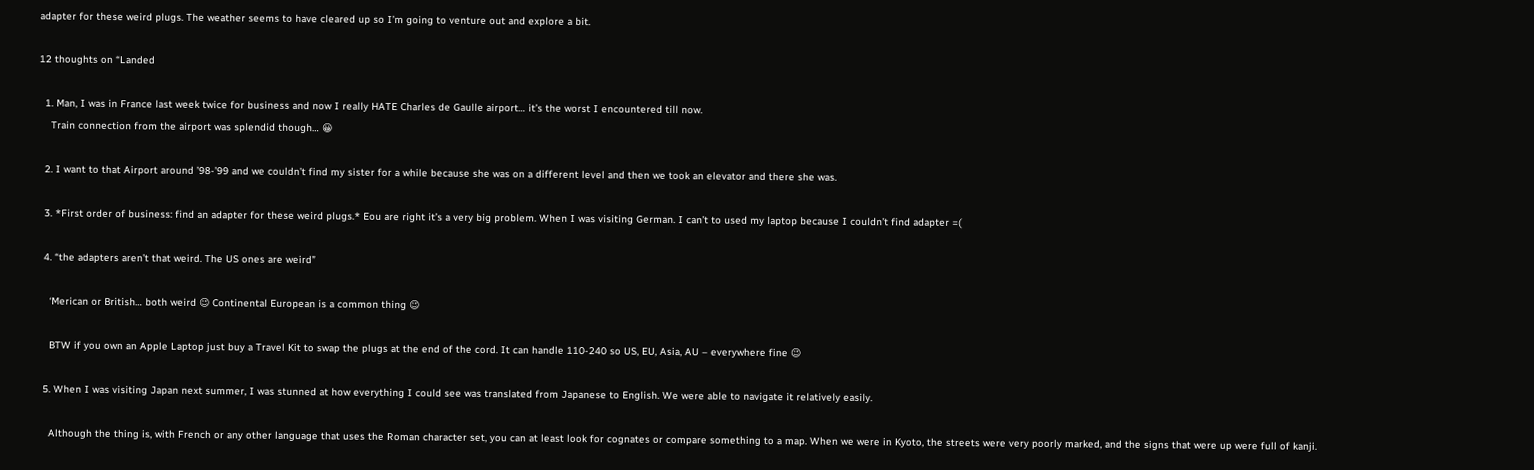adapter for these weird plugs. The weather seems to have cleared up so I’m going to venture out and explore a bit.

12 thoughts on “Landed

  1. Man, I was in France last week twice for business and now I really HATE Charles de Gaulle airport… it’s the worst I encountered till now.
    Train connection from the airport was splendid though… 😀

  2. I want to that Airport around ’98-’99 and we couldn’t find my sister for a while because she was on a different level and then we took an elevator and there she was.

  3. *First order of business: find an adapter for these weird plugs.* Eou are right it’s a very big problem. When I was visiting German. I can’t to used my laptop because I couldn’t find adapter =(

  4. “the adapters aren’t that weird. The US ones are weird”

    ‘Merican or British… both weird 😉 Continental European is a common thing 😉

    BTW if you own an Apple Laptop just buy a Travel Kit to swap the plugs at the end of the cord. It can handle 110-240 so US, EU, Asia, AU – everywhere fine 😉

  5. When I was visiting Japan next summer, I was stunned at how everything I could see was translated from Japanese to English. We were able to navigate it relatively easily.

    Although the thing is, with French or any other language that uses the Roman character set, you can at least look for cognates or compare something to a map. When we were in Kyoto, the streets were very poorly marked, and the signs that were up were full of kanji.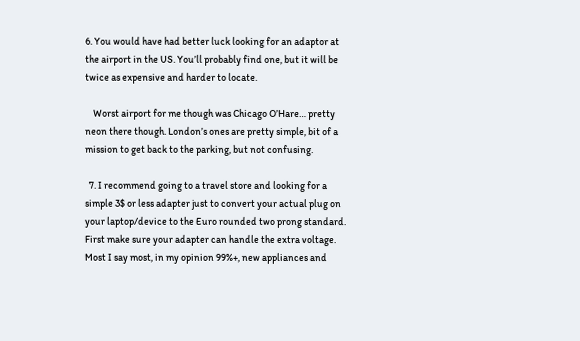6. You would have had better luck looking for an adaptor at the airport in the US. You’ll probably find one, but it will be twice as expensive and harder to locate.

    Worst airport for me though was Chicago O’Hare… pretty neon there though. London’s ones are pretty simple, bit of a mission to get back to the parking, but not confusing.

  7. I recommend going to a travel store and looking for a simple 3$ or less adapter just to convert your actual plug on your laptop/device to the Euro rounded two prong standard. First make sure your adapter can handle the extra voltage. Most I say most, in my opinion 99%+, new appliances and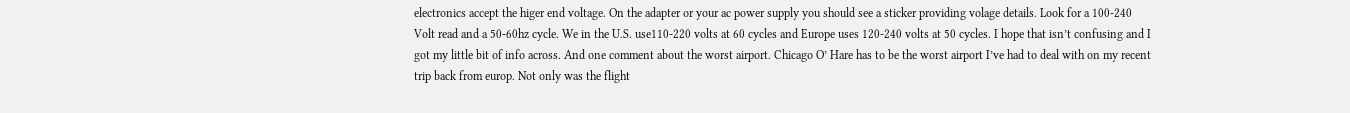electronics accept the higer end voltage. On the adapter or your ac power supply you should see a sticker providing volage details. Look for a 100-240 Volt read and a 50-60hz cycle. We in the U.S. use110-220 volts at 60 cycles and Europe uses 120-240 volts at 50 cycles. I hope that isn’t confusing and I got my little bit of info across. And one comment about the worst airport. Chicago O’ Hare has to be the worst airport I’ve had to deal with on my recent trip back from europ. Not only was the flight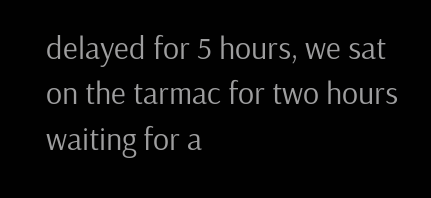delayed for 5 hours, we sat on the tarmac for two hours waiting for a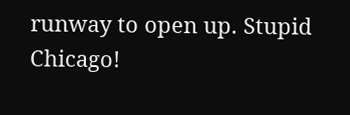runway to open up. Stupid Chicago!